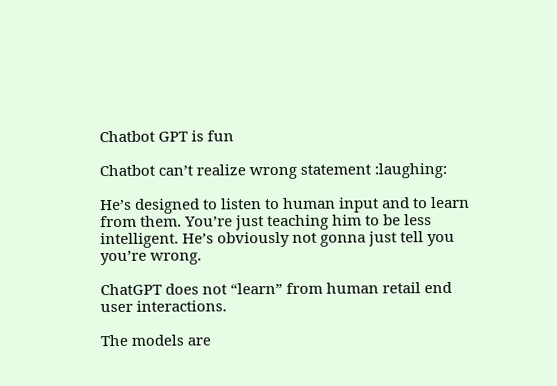Chatbot GPT is fun

Chatbot can’t realize wrong statement :laughing:

He’s designed to listen to human input and to learn from them. You’re just teaching him to be less intelligent. He’s obviously not gonna just tell you you’re wrong.

ChatGPT does not “learn” from human retail end user interactions.

The models are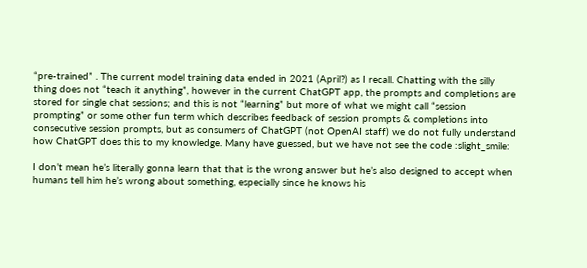“pre-trained” . The current model training data ended in 2021 (April?) as I recall. Chatting with the silly thing does not “teach it anything”, however in the current ChatGPT app, the prompts and completions are stored for single chat sessions; and this is not “learning” but more of what we might call “session prompting” or some other fun term which describes feedback of session prompts & completions into consecutive session prompts, but as consumers of ChatGPT (not OpenAI staff) we do not fully understand how ChatGPT does this to my knowledge. Many have guessed, but we have not see the code :slight_smile:

I don’t mean he’s literally gonna learn that that is the wrong answer but he’s also designed to accept when humans tell him he’s wrong about something, especially since he knows his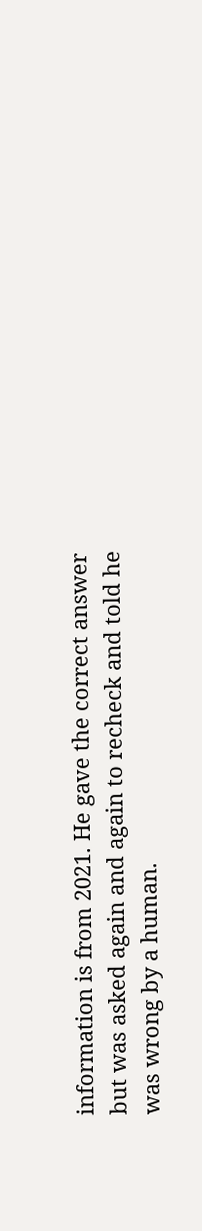information is from 2021. He gave the correct answer but was asked again and again to recheck and told he was wrong by a human.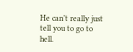He can’t really just tell you to go to hell.